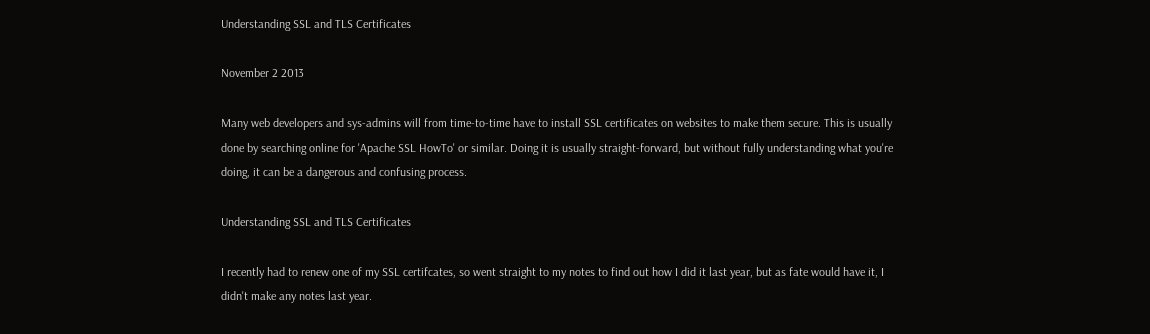Understanding SSL and TLS Certificates

November 2 2013

Many web developers and sys-admins will from time-to-time have to install SSL certificates on websites to make them secure. This is usually done by searching online for 'Apache SSL HowTo' or similar. Doing it is usually straight-forward, but without fully understanding what you're doing, it can be a dangerous and confusing process.

Understanding SSL and TLS Certificates

I recently had to renew one of my SSL certifcates, so went straight to my notes to find out how I did it last year, but as fate would have it, I didn't make any notes last year.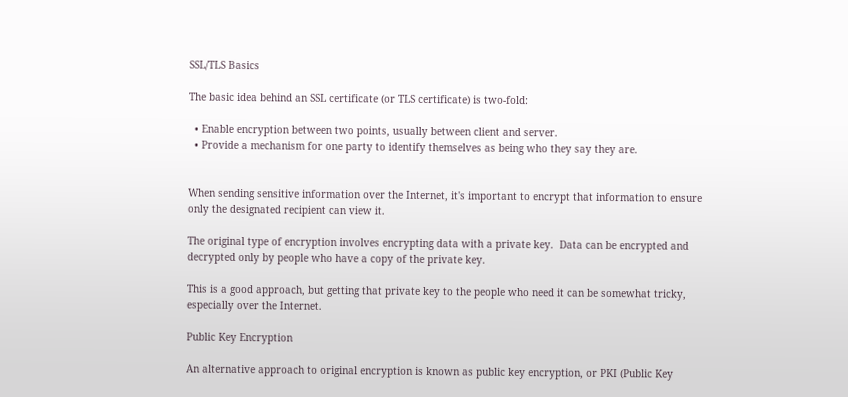SSL/TLS Basics

The basic idea behind an SSL certificate (or TLS certificate) is two-fold:

  • Enable encryption between two points, usually between client and server.
  • Provide a mechanism for one party to identify themselves as being who they say they are.


When sending sensitive information over the Internet, it's important to encrypt that information to ensure only the designated recipient can view it.

The original type of encryption involves encrypting data with a private key.  Data can be encrypted and decrypted only by people who have a copy of the private key.

This is a good approach, but getting that private key to the people who need it can be somewhat tricky, especially over the Internet.

Public Key Encryption

An alternative approach to original encryption is known as public key encryption, or PKI (Public Key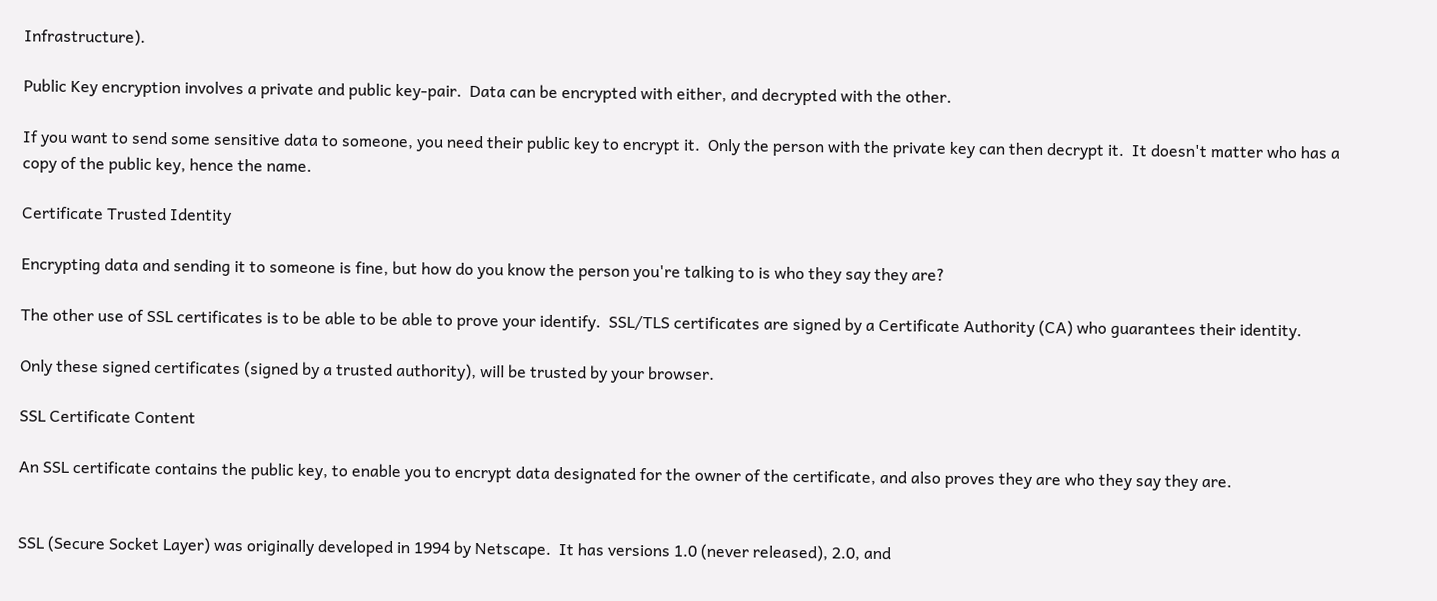Infrastructure).

Public Key encryption involves a private and public key-pair.  Data can be encrypted with either, and decrypted with the other.

If you want to send some sensitive data to someone, you need their public key to encrypt it.  Only the person with the private key can then decrypt it.  It doesn't matter who has a copy of the public key, hence the name.

Certificate Trusted Identity

Encrypting data and sending it to someone is fine, but how do you know the person you're talking to is who they say they are?

The other use of SSL certificates is to be able to be able to prove your identify.  SSL/TLS certificates are signed by a Certificate Authority (CA) who guarantees their identity.

Only these signed certificates (signed by a trusted authority), will be trusted by your browser.

SSL Certificate Content

An SSL certificate contains the public key, to enable you to encrypt data designated for the owner of the certificate, and also proves they are who they say they are.


SSL (Secure Socket Layer) was originally developed in 1994 by Netscape.  It has versions 1.0 (never released), 2.0, and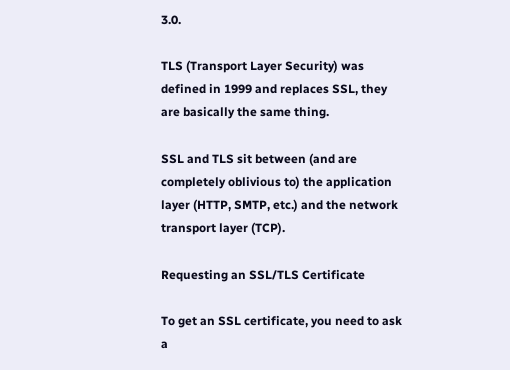3.0.

TLS (Transport Layer Security) was defined in 1999 and replaces SSL, they are basically the same thing.

SSL and TLS sit between (and are completely oblivious to) the application layer (HTTP, SMTP, etc.) and the network transport layer (TCP).

Requesting an SSL/TLS Certificate

To get an SSL certificate, you need to ask a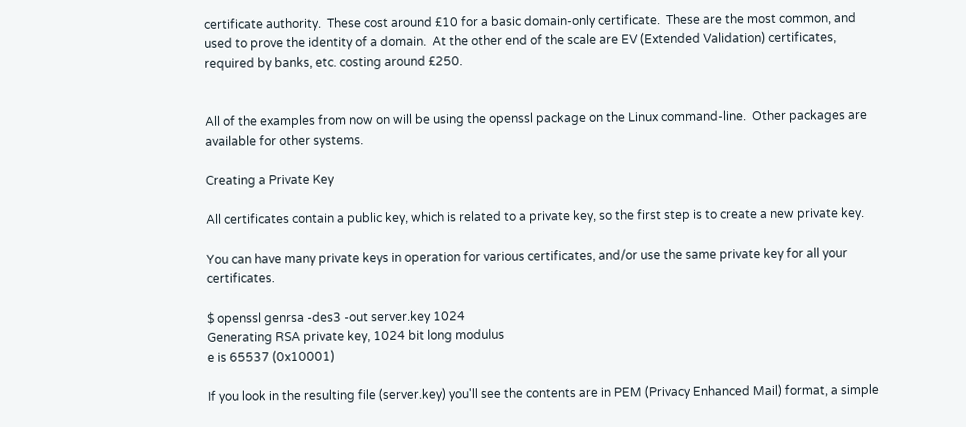certificate authority.  These cost around £10 for a basic domain-only certificate.  These are the most common, and used to prove the identity of a domain.  At the other end of the scale are EV (Extended Validation) certificates, required by banks, etc. costing around £250.


All of the examples from now on will be using the openssl package on the Linux command-line.  Other packages are available for other systems.

Creating a Private Key

All certificates contain a public key, which is related to a private key, so the first step is to create a new private key.

You can have many private keys in operation for various certificates, and/or use the same private key for all your certificates.

$ openssl genrsa -des3 -out server.key 1024
Generating RSA private key, 1024 bit long modulus
e is 65537 (0x10001)

If you look in the resulting file (server.key) you'll see the contents are in PEM (Privacy Enhanced Mail) format, a simple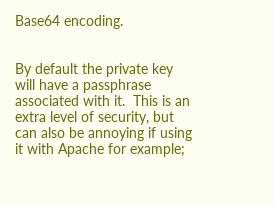Base64 encoding.


By default the private key will have a passphrase associated with it.  This is an extra level of security, but can also be annoying if using it with Apache for example;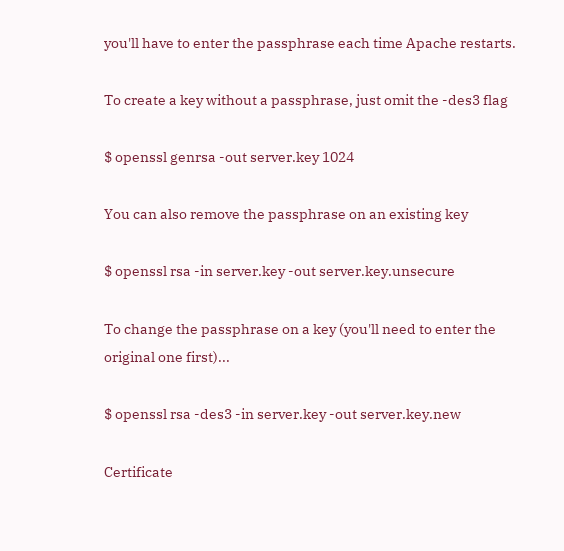you'll have to enter the passphrase each time Apache restarts.

To create a key without a passphrase, just omit the -des3 flag

$ openssl genrsa -out server.key 1024

You can also remove the passphrase on an existing key

$ openssl rsa -in server.key -out server.key.unsecure

To change the passphrase on a key (you'll need to enter the original one first)...

$ openssl rsa -des3 -in server.key -out server.key.new

Certificate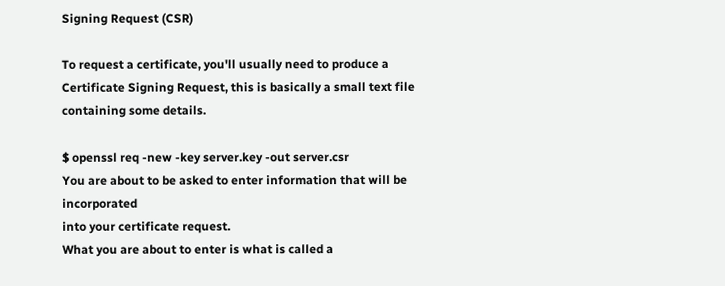Signing Request (CSR)

To request a certificate, you'll usually need to produce a Certificate Signing Request, this is basically a small text file containing some details.

$ openssl req -new -key server.key -out server.csr
You are about to be asked to enter information that will be incorporated
into your certificate request.
What you are about to enter is what is called a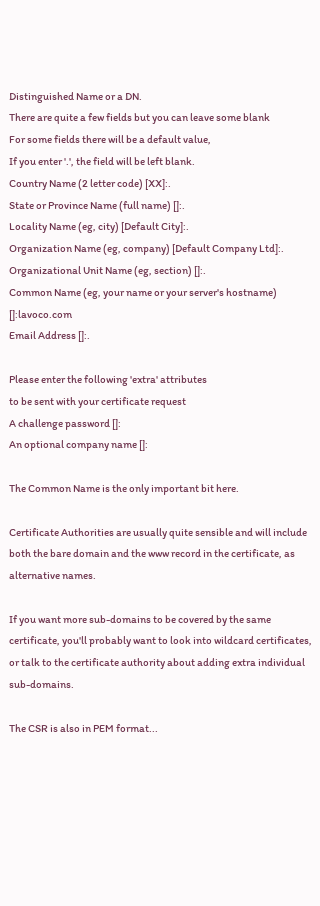Distinguished Name or a DN.
There are quite a few fields but you can leave some blank
For some fields there will be a default value,
If you enter '.', the field will be left blank.
Country Name (2 letter code) [XX]:.
State or Province Name (full name) []:.
Locality Name (eg, city) [Default City]:.
Organization Name (eg, company) [Default Company Ltd]:.
Organizational Unit Name (eg, section) []:.
Common Name (eg, your name or your server's hostname) []:lavoco.com
Email Address []:.

Please enter the following 'extra' attributes
to be sent with your certificate request
A challenge password []:
An optional company name []:

The Common Name is the only important bit here.

Certificate Authorities are usually quite sensible and will include both the bare domain and the www record in the certificate, as alternative names.

If you want more sub-domains to be covered by the same certificate, you'll probably want to look into wildcard certificates, or talk to the certificate authority about adding extra individual sub-domains.

The CSR is also in PEM format...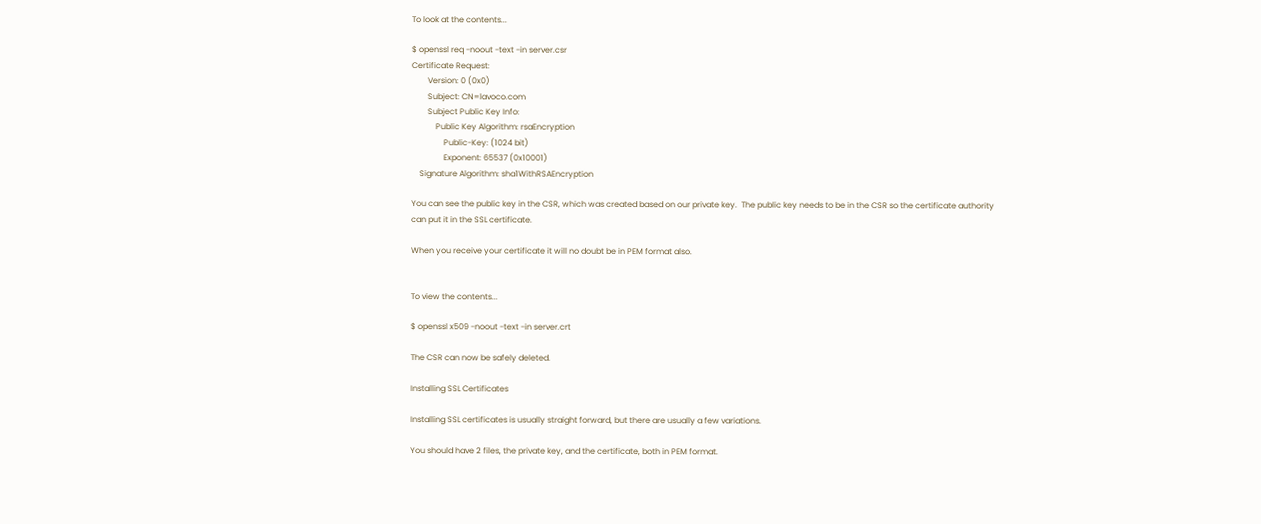To look at the contents...

$ openssl req -noout -text -in server.csr
Certificate Request:
        Version: 0 (0x0)
        Subject: CN=lavoco.com
        Subject Public Key Info:
            Public Key Algorithm: rsaEncryption
                Public-Key: (1024 bit)
                Exponent: 65537 (0x10001)
    Signature Algorithm: sha1WithRSAEncryption

You can see the public key in the CSR, which was created based on our private key.  The public key needs to be in the CSR so the certificate authority can put it in the SSL certificate.

When you receive your certificate it will no doubt be in PEM format also.


To view the contents...

$ openssl x509 -noout -text -in server.crt

The CSR can now be safely deleted.

Installing SSL Certificates

Installing SSL certificates is usually straight forward, but there are usually a few variations.

You should have 2 files, the private key, and the certificate, both in PEM format.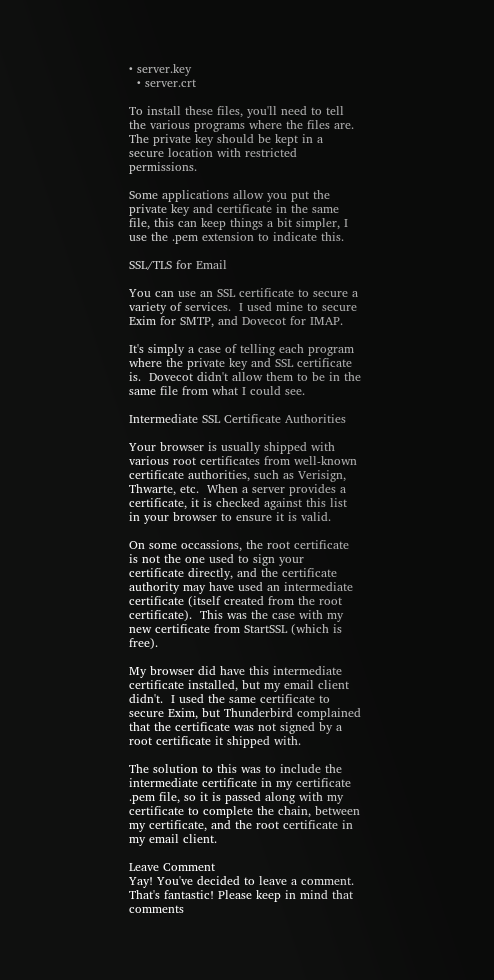• server.key
  • server.crt

To install these files, you'll need to tell the various programs where the files are.  The private key should be kept in a secure location with restricted permissions.

Some applications allow you put the private key and certificate in the same file, this can keep things a bit simpler, I use the .pem extension to indicate this.

SSL/TLS for Email

You can use an SSL certificate to secure a variety of services.  I used mine to secure Exim for SMTP, and Dovecot for IMAP.

It's simply a case of telling each program where the private key and SSL certificate is.  Dovecot didn't allow them to be in the same file from what I could see.

Intermediate SSL Certificate Authorities

Your browser is usually shipped with various root certificates from well-known certificate authorities, such as Verisign, Thwarte, etc.  When a server provides a certificate, it is checked against this list in your browser to ensure it is valid.

On some occassions, the root certificate is not the one used to sign your certificate directly, and the certificate authority may have used an intermediate certificate (itself created from the root certificate).  This was the case with my new certificate from StartSSL (which is free).

My browser did have this intermediate certificate installed, but my email client didn't.  I used the same certificate to secure Exim, but Thunderbird complained that the certificate was not signed by a root certificate it shipped with.

The solution to this was to include the intermediate certificate in my certificate .pem file, so it is passed along with my certificate to complete the chain, between my certificate, and the root certificate in my email client.

Leave Comment
Yay! You've decided to leave a comment. That's fantastic! Please keep in mind that comments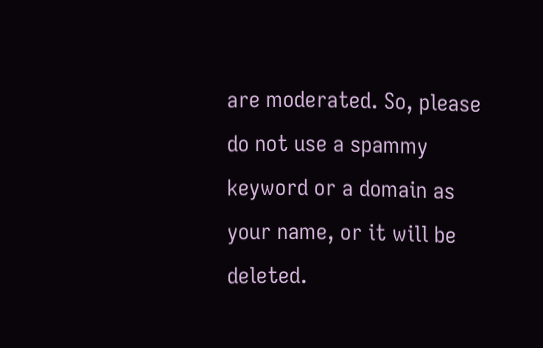are moderated. So, please do not use a spammy keyword or a domain as your name, or it will be deleted.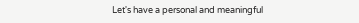Let's have a personal and meaningful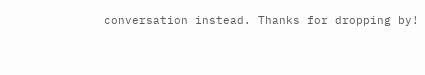conversation instead. Thanks for dropping by!